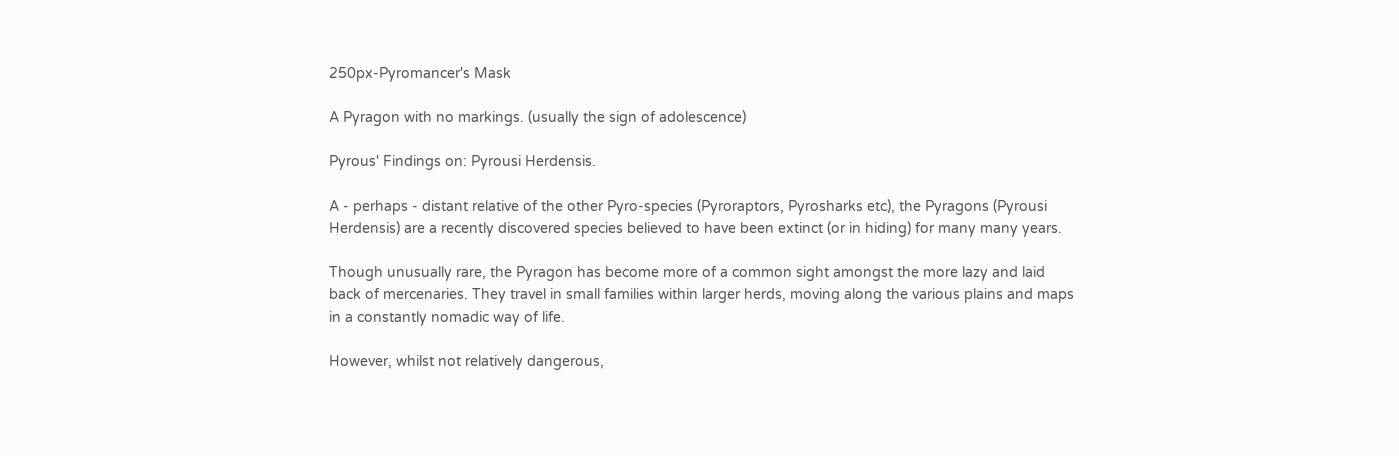250px-Pyromancer's Mask

A Pyragon with no markings. (usually the sign of adolescence)

Pyrous' Findings on: Pyrousi Herdensis.

A - perhaps - distant relative of the other Pyro-species (Pyroraptors, Pyrosharks etc), the Pyragons (Pyrousi Herdensis) are a recently discovered species believed to have been extinct (or in hiding) for many many years.

Though unusually rare, the Pyragon has become more of a common sight amongst the more lazy and laid back of mercenaries. They travel in small families within larger herds, moving along the various plains and maps in a constantly nomadic way of life.

However, whilst not relatively dangerous,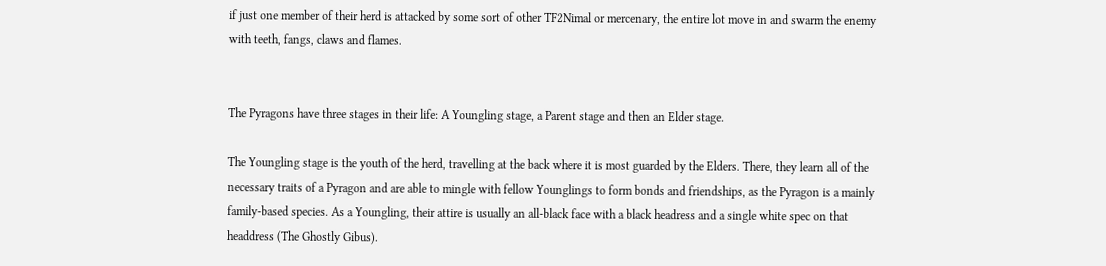if just one member of their herd is attacked by some sort of other TF2Nimal or mercenary, the entire lot move in and swarm the enemy with teeth, fangs, claws and flames.


The Pyragons have three stages in their life: A Youngling stage, a Parent stage and then an Elder stage.

The Youngling stage is the youth of the herd, travelling at the back where it is most guarded by the Elders. There, they learn all of the necessary traits of a Pyragon and are able to mingle with fellow Younglings to form bonds and friendships, as the Pyragon is a mainly family-based species. As a Youngling, their attire is usually an all-black face with a black headress and a single white spec on that headdress (The Ghostly Gibus).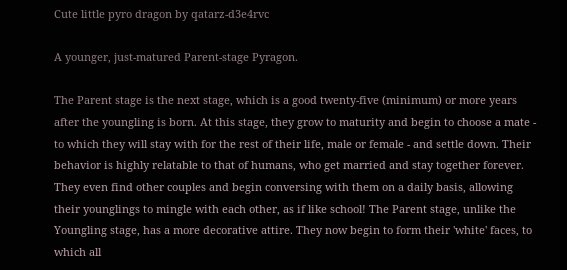Cute little pyro dragon by qatarz-d3e4rvc

A younger, just-matured Parent-stage Pyragon.

The Parent stage is the next stage, which is a good twenty-five (minimum) or more years after the youngling is born. At this stage, they grow to maturity and begin to choose a mate - to which they will stay with for the rest of their life, male or female - and settle down. Their behavior is highly relatable to that of humans, who get married and stay together forever. They even find other couples and begin conversing with them on a daily basis, allowing their younglings to mingle with each other, as if like school! The Parent stage, unlike the Youngling stage, has a more decorative attire. They now begin to form their 'white' faces, to which all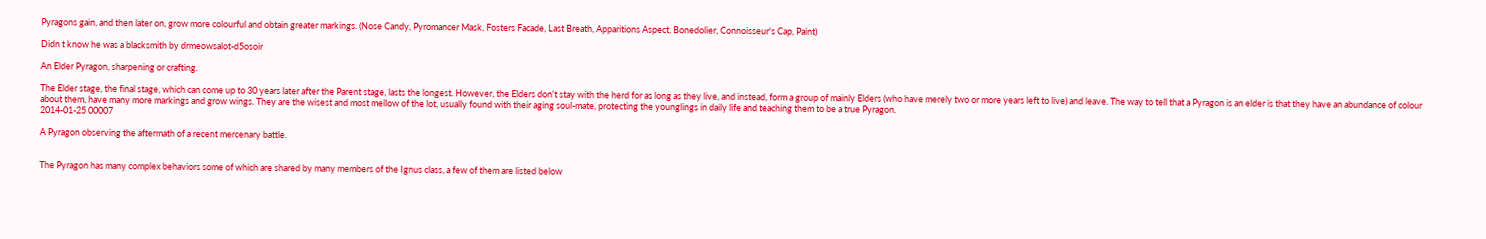Pyragons gain, and then later on, grow more colourful and obtain greater markings. (Nose Candy, Pyromancer Mask, Fosters Facade, Last Breath, Apparitions Aspect, Bonedolier, Connoisseur's Cap, Paint)

Didn t know he was a blacksmith by drmeowsalot-d5osoir

An Elder Pyragon, sharpening or crafting.

The Elder stage, the final stage, which can come up to 30 years later after the Parent stage, lasts the longest. However, the Elders don't stay with the herd for as long as they live, and instead, form a group of mainly Elders (who have merely two or more years left to live) and leave. The way to tell that a Pyragon is an elder is that they have an abundance of colour about them, have many more markings and grow wings. They are the wisest and most mellow of the lot, usually found with their aging soul-mate, protecting the younglings in daily life and teaching them to be a true Pyragon.
2014-01-25 00007

A Pyragon observing the aftermath of a recent mercenary battle.


The Pyragon has many complex behaviors some of which are shared by many members of the Ignus class, a few of them are listed below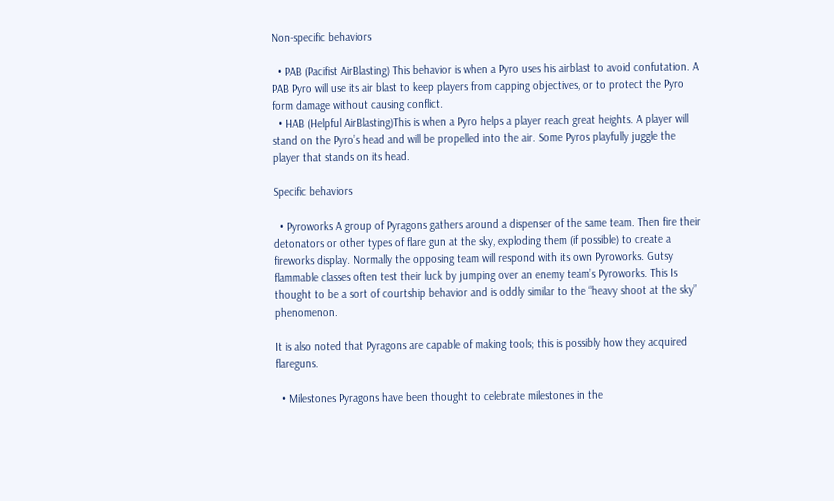Non-specific behaviors

  • PAB (Pacifist AirBlasting) This behavior is when a Pyro uses his airblast to avoid confutation. A PAB Pyro will use its air blast to keep players from capping objectives, or to protect the Pyro form damage without causing conflict.
  • HAB (Helpful AirBlasting)This is when a Pyro helps a player reach great heights. A player will stand on the Pyro’s head and will be propelled into the air. Some Pyros playfully juggle the player that stands on its head.

Specific behaviors

  • Pyroworks A group of Pyragons gathers around a dispenser of the same team. Then fire their detonators or other types of flare gun at the sky, exploding them (if possible) to create a fireworks display. Normally the opposing team will respond with its own Pyroworks. Gutsy flammable classes often test their luck by jumping over an enemy team’s Pyroworks. This Is thought to be a sort of courtship behavior and is oddly similar to the “heavy shoot at the sky” phenomenon.

It is also noted that Pyragons are capable of making tools; this is possibly how they acquired flareguns.

  • Milestones Pyragons have been thought to celebrate milestones in the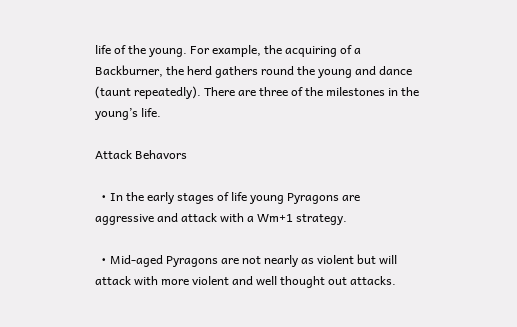life of the young. For example, the acquiring of a Backburner, the herd gathers round the young and dance (taunt repeatedly). There are three of the milestones in the young’s life.

Attack Behavors

  • In the early stages of life young Pyragons are aggressive and attack with a Wm+1 strategy.

  • Mid-aged Pyragons are not nearly as violent but will attack with more violent and well thought out attacks.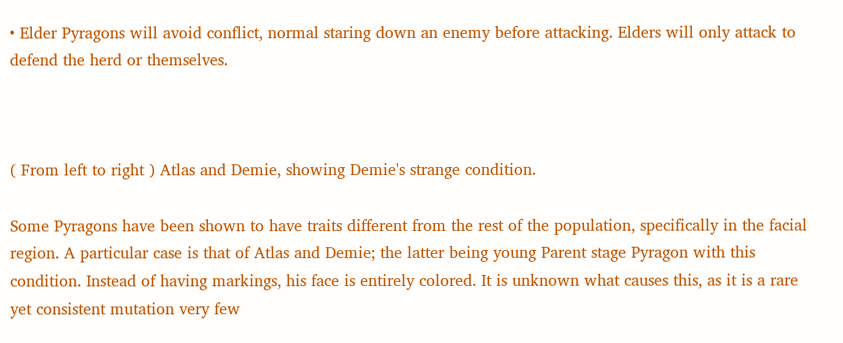• Elder Pyragons will avoid conflict, normal staring down an enemy before attacking. Elders will only attack to defend the herd or themselves.



( From left to right ) Atlas and Demie, showing Demie's strange condition.

Some Pyragons have been shown to have traits different from the rest of the population, specifically in the facial region. A particular case is that of Atlas and Demie; the latter being young Parent stage Pyragon with this condition. Instead of having markings, his face is entirely colored. It is unknown what causes this, as it is a rare yet consistent mutation very few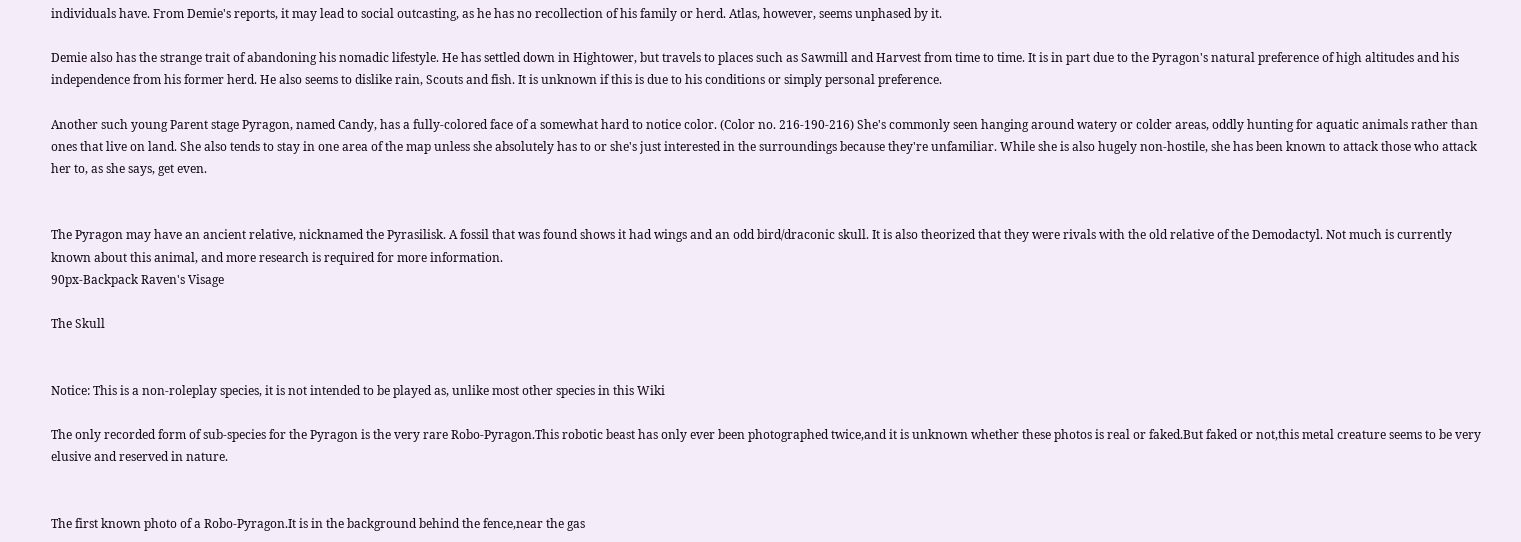individuals have. From Demie's reports, it may lead to social outcasting, as he has no recollection of his family or herd. Atlas, however, seems unphased by it.

Demie also has the strange trait of abandoning his nomadic lifestyle. He has settled down in Hightower, but travels to places such as Sawmill and Harvest from time to time. It is in part due to the Pyragon's natural preference of high altitudes and his independence from his former herd. He also seems to dislike rain, Scouts and fish. It is unknown if this is due to his conditions or simply personal preference.

Another such young Parent stage Pyragon, named Candy, has a fully-colored face of a somewhat hard to notice color. (Color no. 216-190-216) She's commonly seen hanging around watery or colder areas, oddly hunting for aquatic animals rather than ones that live on land. She also tends to stay in one area of the map unless she absolutely has to or she's just interested in the surroundings because they're unfamiliar. While she is also hugely non-hostile, she has been known to attack those who attack her to, as she says, get even.


The Pyragon may have an ancient relative, nicknamed the Pyrasilisk. A fossil that was found shows it had wings and an odd bird/draconic skull. It is also theorized that they were rivals with the old relative of the Demodactyl. Not much is currently known about this animal, and more research is required for more information.
90px-Backpack Raven's Visage

The Skull


Notice: This is a non-roleplay species, it is not intended to be played as, unlike most other species in this Wiki

The only recorded form of sub-species for the Pyragon is the very rare Robo-Pyragon.This robotic beast has only ever been photographed twice,and it is unknown whether these photos is real or faked.But faked or not,this metal creature seems to be very elusive and reserved in nature.


The first known photo of a Robo-Pyragon.It is in the background behind the fence,near the gas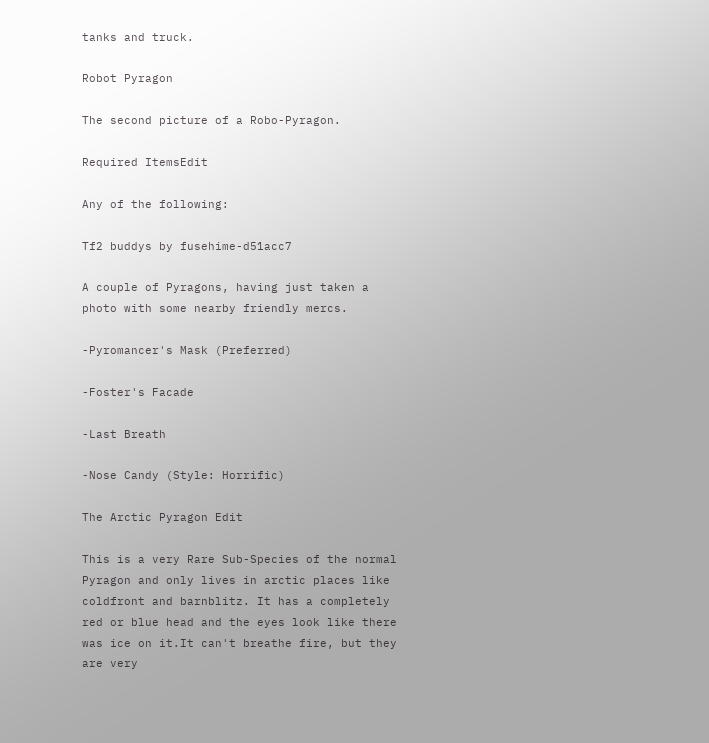tanks and truck.

Robot Pyragon

The second picture of a Robo-Pyragon.

Required ItemsEdit

Any of the following:

Tf2 buddys by fusehime-d51acc7

A couple of Pyragons, having just taken a photo with some nearby friendly mercs.

-Pyromancer's Mask (Preferred)

-Foster's Facade

-Last Breath

-Nose Candy (Style: Horrific)

The Arctic Pyragon Edit

This is a very Rare Sub-Species of the normal Pyragon and only lives in arctic places like coldfront and barnblitz. It has a completely red or blue head and the eyes look like there was ice on it.It can't breathe fire, but they are very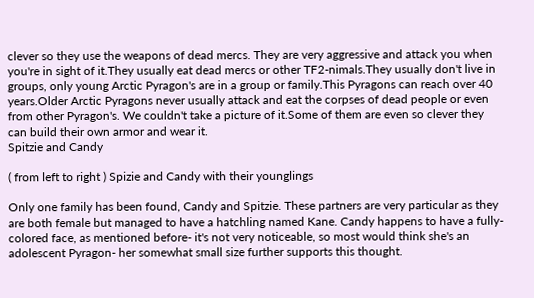clever so they use the weapons of dead mercs. They are very aggressive and attack you when you're in sight of it.They usually eat dead mercs or other TF2-nimals.They usually don't live in groups, only young Arctic Pyragon's are in a group or family.This Pyragons can reach over 40 years.Older Arctic Pyragons never usually attack and eat the corpses of dead people or even from other Pyragon's. We couldn't take a picture of it.Some of them are even so clever they can build their own armor and wear it.
Spitzie and Candy

( from left to right ) Spizie and Candy with their younglings

Only one family has been found, Candy and Spitzie. These partners are very particular as they are both female but managed to have a hatchling named Kane. Candy happens to have a fully-colored face, as mentioned before- it's not very noticeable, so most would think she's an adolescent Pyragon- her somewhat small size further supports this thought.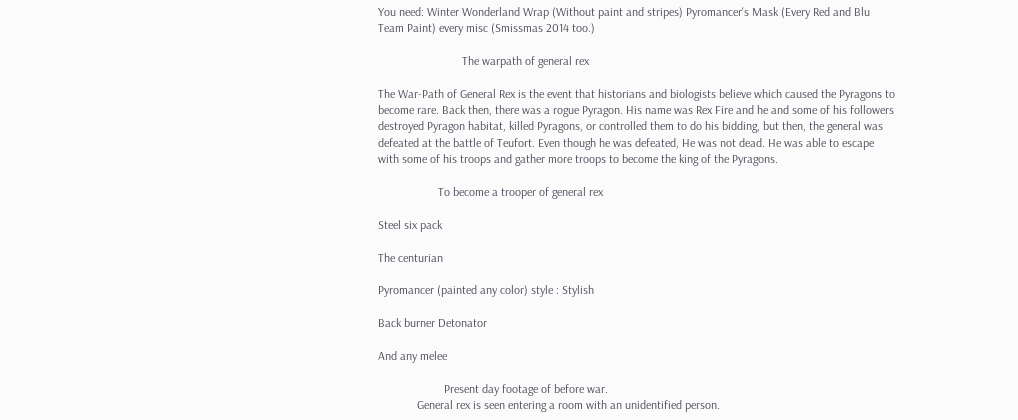You need: Winter Wonderland Wrap (Without paint and stripes) Pyromancer's Mask (Every Red and Blu Team Paint) every misc (Smissmas 2014 too.)

                            The warpath of general rex

The War-Path of General Rex is the event that historians and biologists believe which caused the Pyragons to become rare. Back then, there was a rogue Pyragon. His name was Rex Fire and he and some of his followers destroyed Pyragon habitat, killed Pyragons, or controlled them to do his bidding, but then, the general was defeated at the battle of Teufort. Even though he was defeated, He was not dead. He was able to escape with some of his troops and gather more troops to become the king of the Pyragons.

                    To become a trooper of general rex

Steel six pack

The centurian

Pyromancer (painted any color) style : Stylish

Back burner Detonator

And any melee

                      Present day footage of before war.
             General rex is seen entering a room with an unidentified person.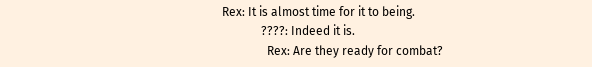Rex: It is almost time for it to being.
             ????: Indeed it is.
               Rex: Are they ready for combat?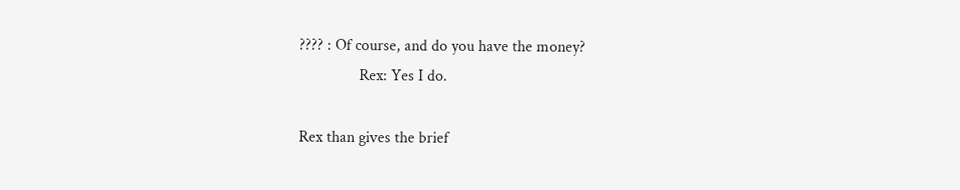???? : Of course, and do you have the money?
               Rex: Yes I do.

Rex than gives the brief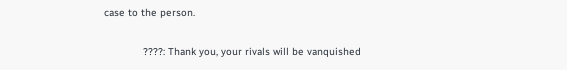case to the person.

             ????: Thank you, your rivals will be vanquished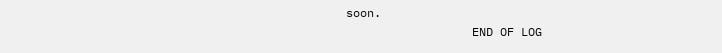soon.
                  END OF LOG